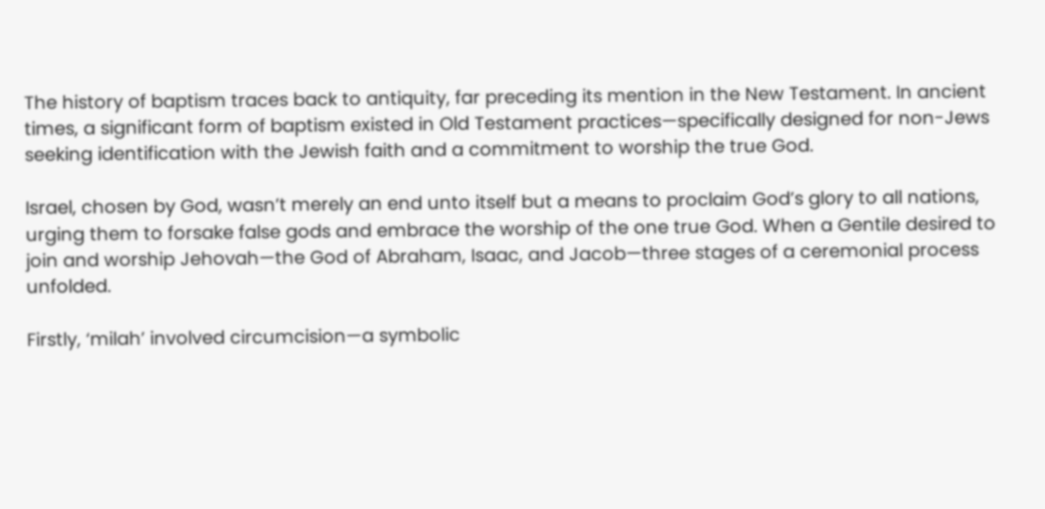The history of baptism traces back to antiquity, far preceding its mention in the New Testament. In ancient times, a significant form of baptism existed in Old Testament practices—specifically designed for non-Jews seeking identification with the Jewish faith and a commitment to worship the true God.

Israel, chosen by God, wasn’t merely an end unto itself but a means to proclaim God’s glory to all nations, urging them to forsake false gods and embrace the worship of the one true God. When a Gentile desired to join and worship Jehovah—the God of Abraham, Isaac, and Jacob—three stages of a ceremonial process unfolded.

Firstly, ‘milah’ involved circumcision—a symbolic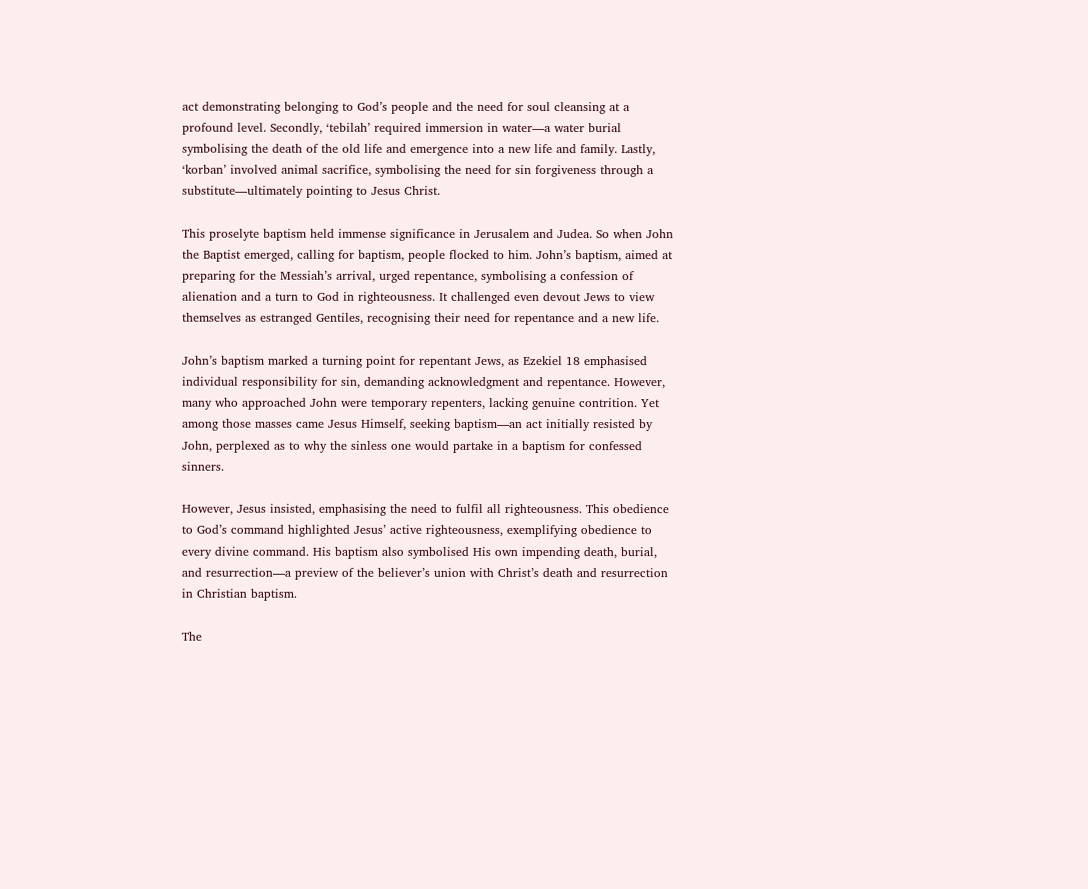act demonstrating belonging to God’s people and the need for soul cleansing at a profound level. Secondly, ‘tebilah’ required immersion in water—a water burial symbolising the death of the old life and emergence into a new life and family. Lastly, ‘korban’ involved animal sacrifice, symbolising the need for sin forgiveness through a substitute—ultimately pointing to Jesus Christ.

This proselyte baptism held immense significance in Jerusalem and Judea. So when John the Baptist emerged, calling for baptism, people flocked to him. John’s baptism, aimed at preparing for the Messiah’s arrival, urged repentance, symbolising a confession of alienation and a turn to God in righteousness. It challenged even devout Jews to view themselves as estranged Gentiles, recognising their need for repentance and a new life.

John’s baptism marked a turning point for repentant Jews, as Ezekiel 18 emphasised individual responsibility for sin, demanding acknowledgment and repentance. However, many who approached John were temporary repenters, lacking genuine contrition. Yet among those masses came Jesus Himself, seeking baptism—an act initially resisted by John, perplexed as to why the sinless one would partake in a baptism for confessed sinners.

However, Jesus insisted, emphasising the need to fulfil all righteousness. This obedience to God’s command highlighted Jesus’ active righteousness, exemplifying obedience to every divine command. His baptism also symbolised His own impending death, burial, and resurrection—a preview of the believer’s union with Christ’s death and resurrection in Christian baptism.

The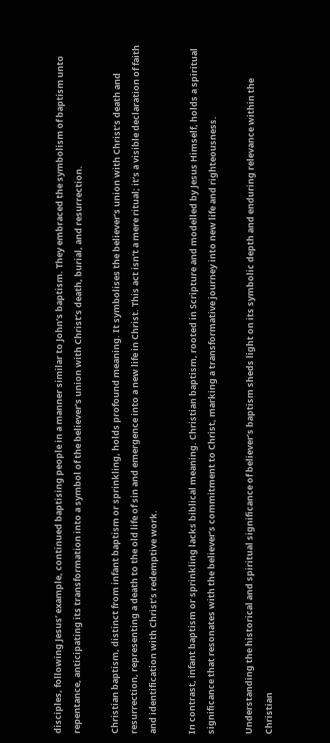disciples, following Jesus’ example, continued baptising people in a manner similar to John’s baptism. They embraced the symbolism of baptism unto repentance, anticipating its transformation into a symbol of the believer’s union with Christ’s death, burial, and resurrection.

Christian baptism, distinct from infant baptism or sprinkling, holds profound meaning. It symbolises the believer’s union with Christ’s death and resurrection, representing a death to the old life of sin and emergence into a new life in Christ. This act isn’t a mere ritual; it’s a visible declaration of faith and identification with Christ’s redemptive work.

In contrast, infant baptism or sprinkling lacks biblical meaning. Christian baptism, rooted in Scripture and modelled by Jesus Himself, holds a spiritual significance that resonates with the believer’s commitment to Christ, marking a transformative journey into new life and righteousness.

Understanding the historical and spiritual significance of believer’s baptism sheds light on its symbolic depth and enduring relevance within the Christian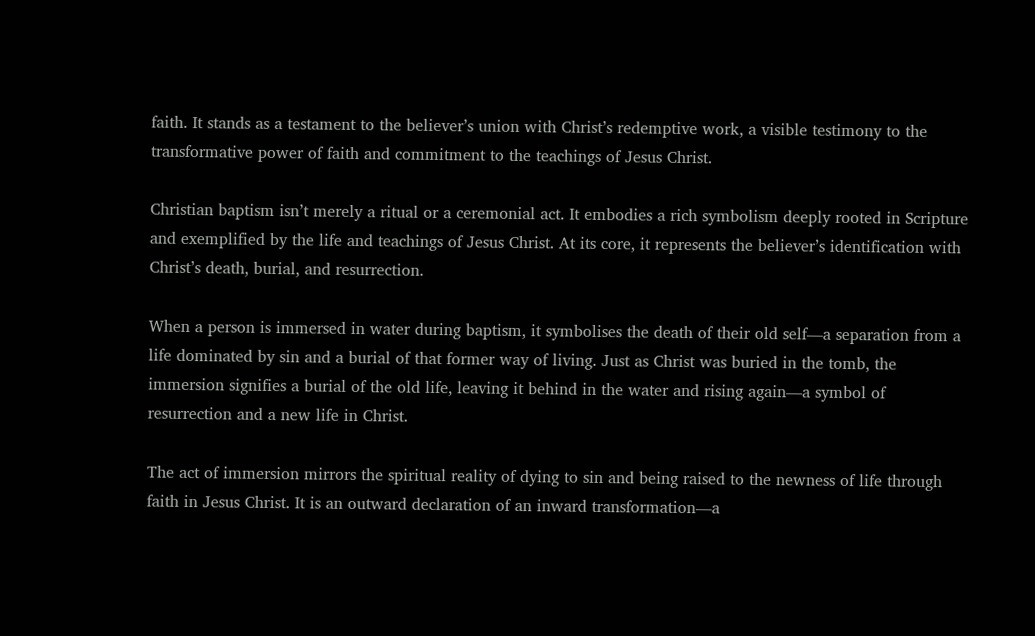faith. It stands as a testament to the believer’s union with Christ’s redemptive work, a visible testimony to the transformative power of faith and commitment to the teachings of Jesus Christ.

Christian baptism isn’t merely a ritual or a ceremonial act. It embodies a rich symbolism deeply rooted in Scripture and exemplified by the life and teachings of Jesus Christ. At its core, it represents the believer’s identification with Christ’s death, burial, and resurrection.

When a person is immersed in water during baptism, it symbolises the death of their old self—a separation from a life dominated by sin and a burial of that former way of living. Just as Christ was buried in the tomb, the immersion signifies a burial of the old life, leaving it behind in the water and rising again—a symbol of resurrection and a new life in Christ.

The act of immersion mirrors the spiritual reality of dying to sin and being raised to the newness of life through faith in Jesus Christ. It is an outward declaration of an inward transformation—a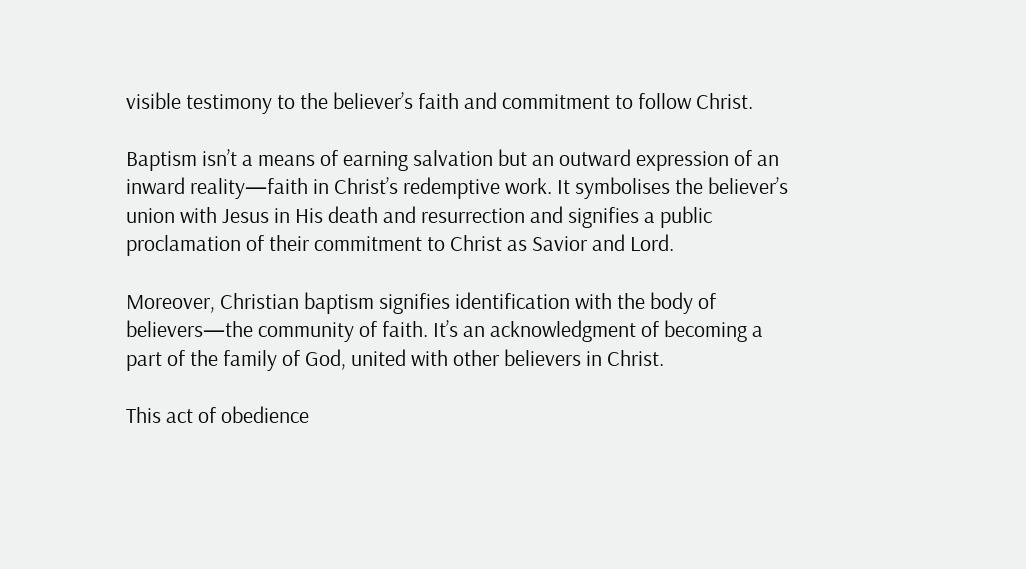visible testimony to the believer’s faith and commitment to follow Christ.

Baptism isn’t a means of earning salvation but an outward expression of an inward reality—faith in Christ’s redemptive work. It symbolises the believer’s union with Jesus in His death and resurrection and signifies a public proclamation of their commitment to Christ as Savior and Lord.

Moreover, Christian baptism signifies identification with the body of believers—the community of faith. It’s an acknowledgment of becoming a part of the family of God, united with other believers in Christ.

This act of obedience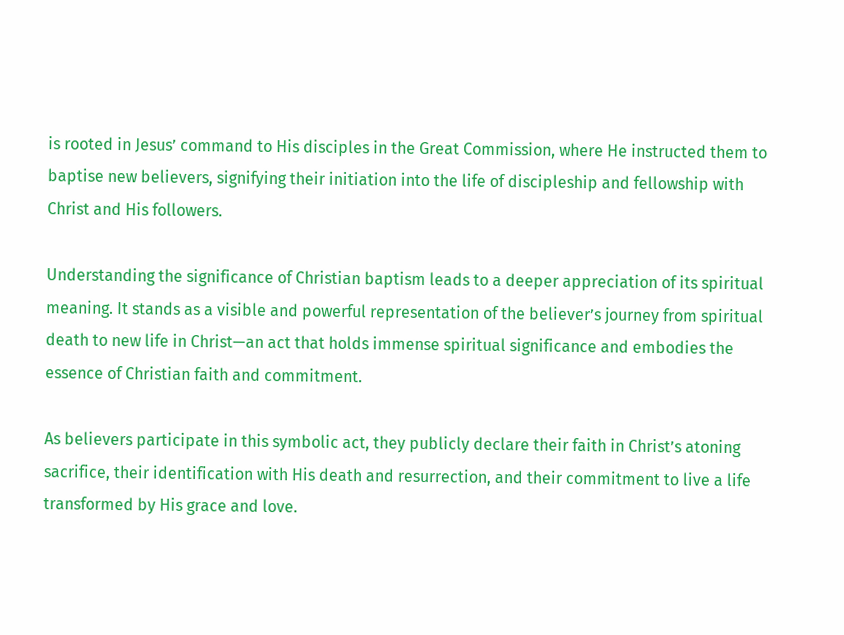is rooted in Jesus’ command to His disciples in the Great Commission, where He instructed them to baptise new believers, signifying their initiation into the life of discipleship and fellowship with Christ and His followers.

Understanding the significance of Christian baptism leads to a deeper appreciation of its spiritual meaning. It stands as a visible and powerful representation of the believer’s journey from spiritual death to new life in Christ—an act that holds immense spiritual significance and embodies the essence of Christian faith and commitment.

As believers participate in this symbolic act, they publicly declare their faith in Christ’s atoning sacrifice, their identification with His death and resurrection, and their commitment to live a life transformed by His grace and love.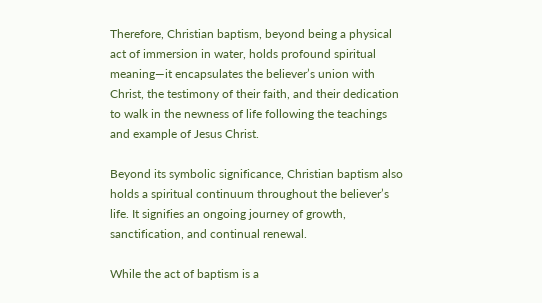Therefore, Christian baptism, beyond being a physical act of immersion in water, holds profound spiritual meaning—it encapsulates the believer’s union with Christ, the testimony of their faith, and their dedication to walk in the newness of life following the teachings and example of Jesus Christ.

Beyond its symbolic significance, Christian baptism also holds a spiritual continuum throughout the believer’s life. It signifies an ongoing journey of growth, sanctification, and continual renewal.

While the act of baptism is a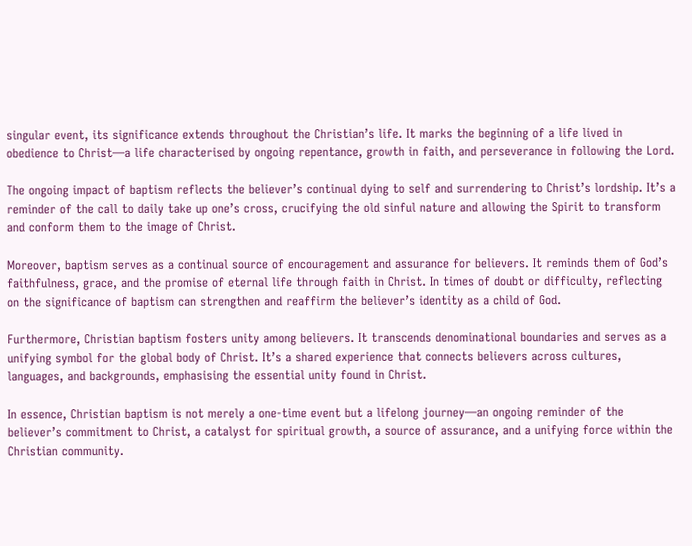singular event, its significance extends throughout the Christian’s life. It marks the beginning of a life lived in obedience to Christ—a life characterised by ongoing repentance, growth in faith, and perseverance in following the Lord.

The ongoing impact of baptism reflects the believer’s continual dying to self and surrendering to Christ’s lordship. It’s a reminder of the call to daily take up one’s cross, crucifying the old sinful nature and allowing the Spirit to transform and conform them to the image of Christ.

Moreover, baptism serves as a continual source of encouragement and assurance for believers. It reminds them of God’s faithfulness, grace, and the promise of eternal life through faith in Christ. In times of doubt or difficulty, reflecting on the significance of baptism can strengthen and reaffirm the believer’s identity as a child of God.

Furthermore, Christian baptism fosters unity among believers. It transcends denominational boundaries and serves as a unifying symbol for the global body of Christ. It’s a shared experience that connects believers across cultures, languages, and backgrounds, emphasising the essential unity found in Christ.

In essence, Christian baptism is not merely a one-time event but a lifelong journey—an ongoing reminder of the believer’s commitment to Christ, a catalyst for spiritual growth, a source of assurance, and a unifying force within the Christian community.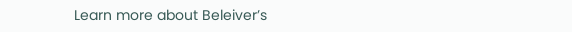Learn more about Beleiver’s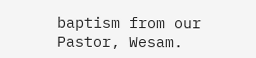baptism from our Pastor, Wesam.